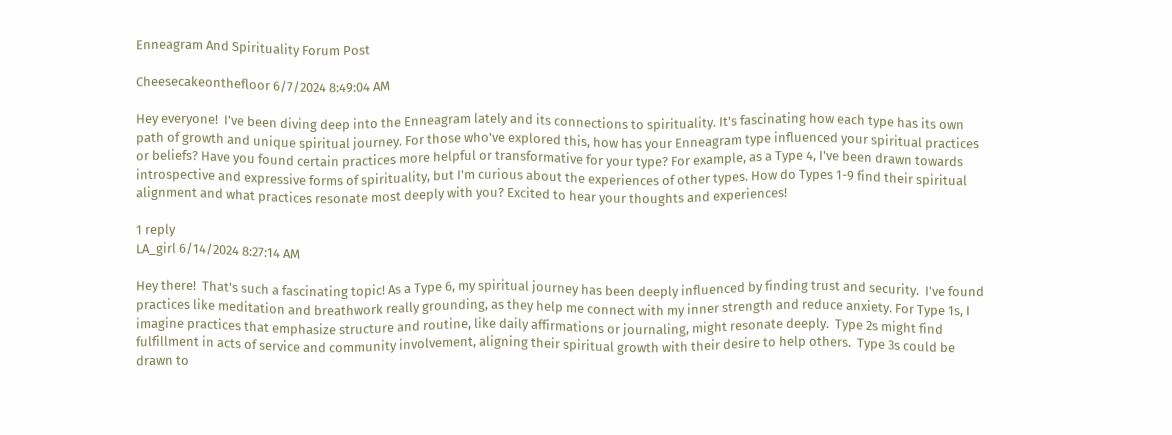Enneagram And Spirituality Forum Post

Cheesecakeonthefloor 6/7/2024 8:49:04 AM

Hey everyone!  I've been diving deep into the Enneagram lately and its connections to spirituality. It's fascinating how each type has its own path of growth and unique spiritual journey. For those who've explored this, how has your Enneagram type influenced your spiritual practices or beliefs? Have you found certain practices more helpful or transformative for your type? For example, as a Type 4, I've been drawn towards introspective and expressive forms of spirituality, but I'm curious about the experiences of other types. How do Types 1-9 find their spiritual alignment and what practices resonate most deeply with you? Excited to hear your thoughts and experiences!

1 reply
LA_girl 6/14/2024 8:27:14 AM

Hey there!  That's such a fascinating topic! As a Type 6, my spiritual journey has been deeply influenced by finding trust and security.  I've found practices like meditation and breathwork really grounding, as they help me connect with my inner strength and reduce anxiety. For Type 1s, I imagine practices that emphasize structure and routine, like daily affirmations or journaling, might resonate deeply.  Type 2s might find fulfillment in acts of service and community involvement, aligning their spiritual growth with their desire to help others.  Type 3s could be drawn to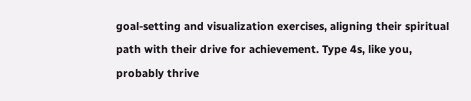goal-setting and visualization exercises, aligning their spiritual path with their drive for achievement. Type 4s, like you, probably thrive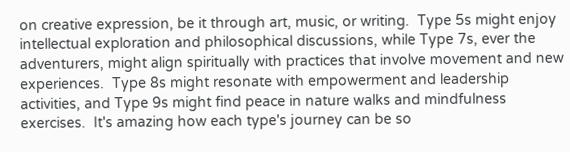on creative expression, be it through art, music, or writing.  Type 5s might enjoy intellectual exploration and philosophical discussions, while Type 7s, ever the adventurers, might align spiritually with practices that involve movement and new experiences.  Type 8s might resonate with empowerment and leadership activities, and Type 9s might find peace in nature walks and mindfulness exercises.  It's amazing how each type's journey can be so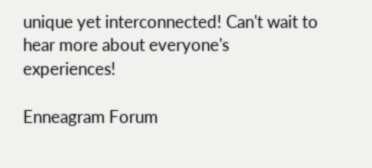unique yet interconnected! Can't wait to hear more about everyone's experiences!

Enneagram Forum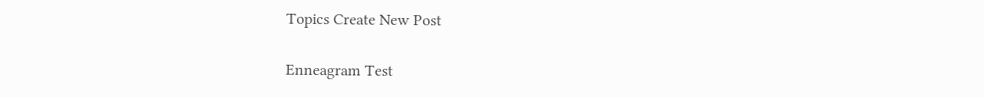Topics Create New Post

Enneagram Test